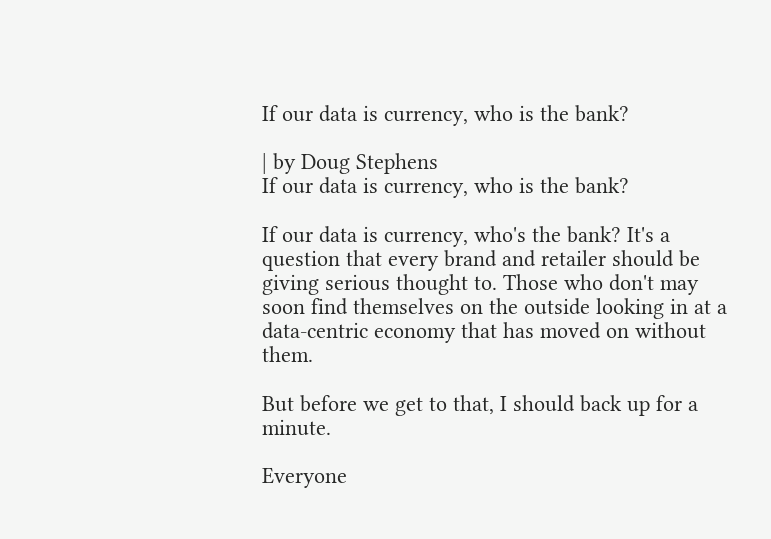If our data is currency, who is the bank?

| by Doug Stephens
If our data is currency, who is the bank?

If our data is currency, who's the bank? It's a question that every brand and retailer should be giving serious thought to. Those who don't may soon find themselves on the outside looking in at a data-centric economy that has moved on without them.

But before we get to that, I should back up for a minute.

Everyone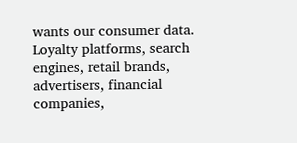wants our consumer data. Loyalty platforms, search engines, retail brands, advertisers, financial companies,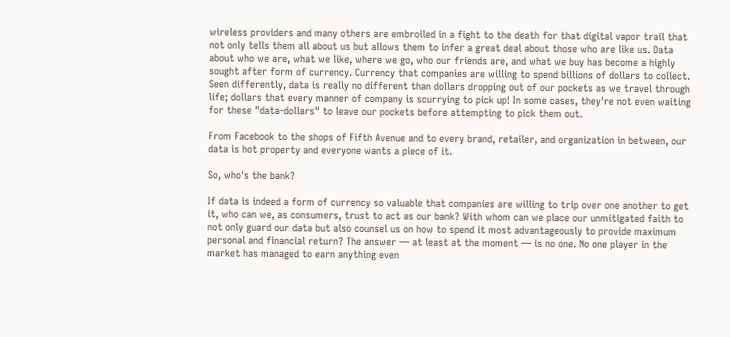wireless providers and many others are embroiled in a fight to the death for that digital vapor trail that not only tells them all about us but allows them to infer a great deal about those who are like us. Data about who we are, what we like, where we go, who our friends are, and what we buy has become a highly sought after form of currency. Currency that companies are willing to spend billions of dollars to collect. Seen differently, data is really no different than dollars dropping out of our pockets as we travel through life; dollars that every manner of company is scurrying to pick up! In some cases, they're not even waiting for these "data-dollars" to leave our pockets before attempting to pick them out.

From Facebook to the shops of Fifth Avenue and to every brand, retailer, and organization in between, our data is hot property and everyone wants a piece of it.

So, who's the bank?

If data is indeed a form of currency so valuable that companies are willing to trip over one another to get it, who can we, as consumers, trust to act as our bank? With whom can we place our unmitigated faith to not only guard our data but also counsel us on how to spend it most advantageously to provide maximum personal and financial return? The answer — at least at the moment — is no one. No one player in the market has managed to earn anything even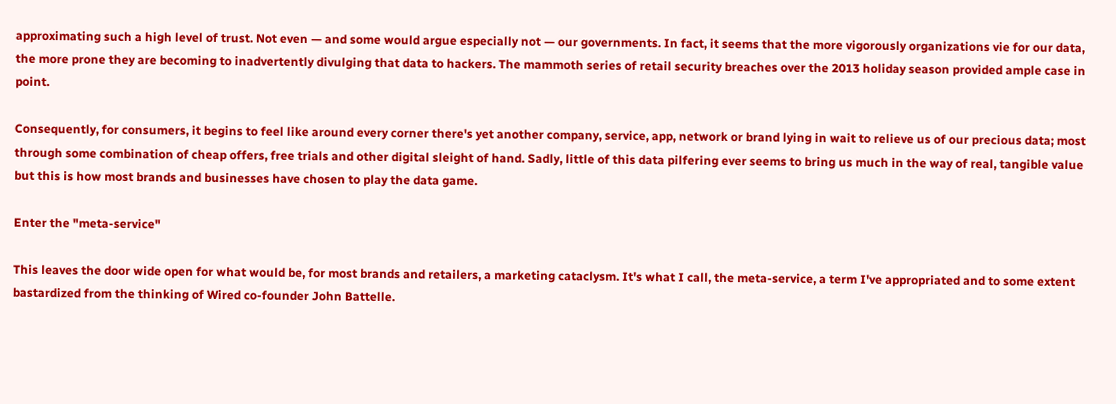approximating such a high level of trust. Not even — and some would argue especially not — our governments. In fact, it seems that the more vigorously organizations vie for our data, the more prone they are becoming to inadvertently divulging that data to hackers. The mammoth series of retail security breaches over the 2013 holiday season provided ample case in point.

Consequently, for consumers, it begins to feel like around every corner there's yet another company, service, app, network or brand lying in wait to relieve us of our precious data; most through some combination of cheap offers, free trials and other digital sleight of hand. Sadly, little of this data pilfering ever seems to bring us much in the way of real, tangible value but this is how most brands and businesses have chosen to play the data game.

Enter the "meta-service"

This leaves the door wide open for what would be, for most brands and retailers, a marketing cataclysm. It's what I call, the meta-service, a term I've appropriated and to some extent bastardized from the thinking of Wired co-founder John Battelle.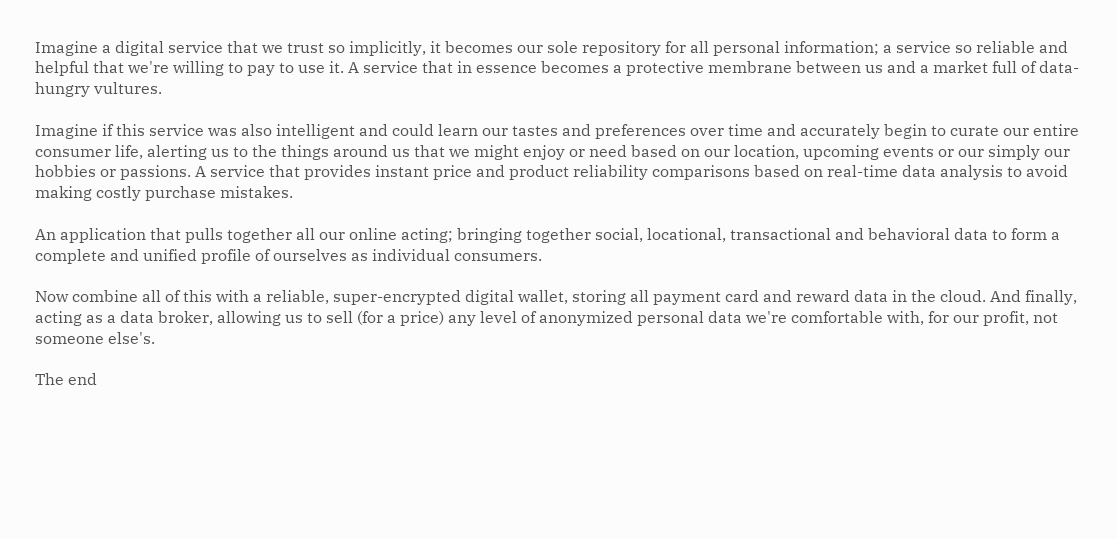Imagine a digital service that we trust so implicitly, it becomes our sole repository for all personal information; a service so reliable and helpful that we're willing to pay to use it. A service that in essence becomes a protective membrane between us and a market full of data-hungry vultures.

Imagine if this service was also intelligent and could learn our tastes and preferences over time and accurately begin to curate our entire consumer life, alerting us to the things around us that we might enjoy or need based on our location, upcoming events or our simply our hobbies or passions. A service that provides instant price and product reliability comparisons based on real-time data analysis to avoid making costly purchase mistakes.

An application that pulls together all our online acting; bringing together social, locational, transactional and behavioral data to form a complete and unified profile of ourselves as individual consumers.

Now combine all of this with a reliable, super-encrypted digital wallet, storing all payment card and reward data in the cloud. And finally, acting as a data broker, allowing us to sell (for a price) any level of anonymized personal data we're comfortable with, for our profit, not someone else's.

The end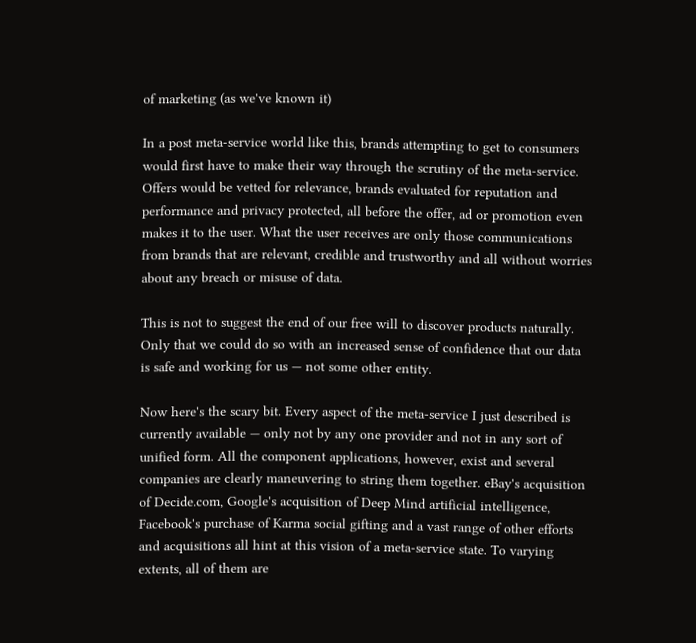of marketing (as we've known it)

In a post meta-service world like this, brands attempting to get to consumers would first have to make their way through the scrutiny of the meta-service. Offers would be vetted for relevance, brands evaluated for reputation and performance and privacy protected, all before the offer, ad or promotion even makes it to the user. What the user receives are only those communications from brands that are relevant, credible and trustworthy and all without worries about any breach or misuse of data.

This is not to suggest the end of our free will to discover products naturally. Only that we could do so with an increased sense of confidence that our data is safe and working for us — not some other entity.

Now here's the scary bit. Every aspect of the meta-service I just described is currently available — only not by any one provider and not in any sort of unified form. All the component applications, however, exist and several companies are clearly maneuvering to string them together. eBay's acquisition of Decide.com, Google's acquisition of Deep Mind artificial intelligence, Facebook's purchase of Karma social gifting and a vast range of other efforts and acquisitions all hint at this vision of a meta-service state. To varying extents, all of them are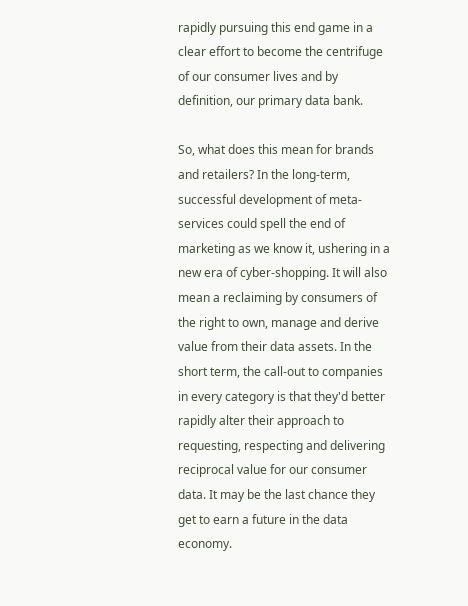rapidly pursuing this end game in a clear effort to become the centrifuge of our consumer lives and by definition, our primary data bank.

So, what does this mean for brands and retailers? In the long-term, successful development of meta-services could spell the end of marketing as we know it, ushering in a new era of cyber-shopping. It will also mean a reclaiming by consumers of the right to own, manage and derive value from their data assets. In the short term, the call-out to companies in every category is that they'd better rapidly alter their approach to requesting, respecting and delivering reciprocal value for our consumer data. It may be the last chance they get to earn a future in the data economy.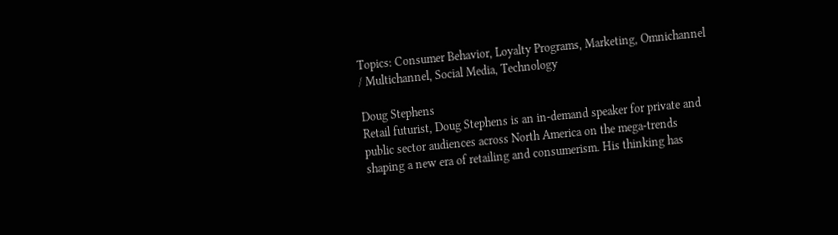Topics: Consumer Behavior, Loyalty Programs, Marketing, Omnichannel / Multichannel, Social Media, Technology

Doug Stephens
Retail futurist, Doug Stephens is an in-demand speaker for private and public sector audiences across North America on the mega-trends shaping a new era of retailing and consumerism. His thinking has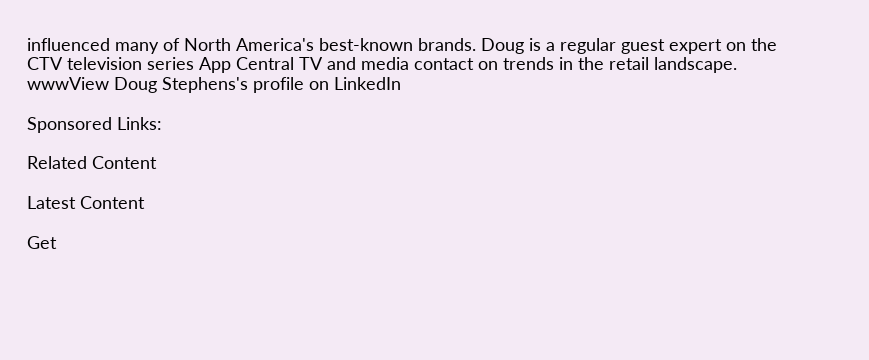influenced many of North America's best-known brands. Doug is a regular guest expert on the CTV television series App Central TV and media contact on trends in the retail landscape. wwwView Doug Stephens's profile on LinkedIn

Sponsored Links:

Related Content

Latest Content

Get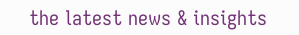the latest news & insights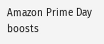Amazon Prime Day boosts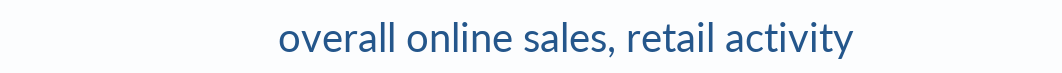overall online sales, retail activity